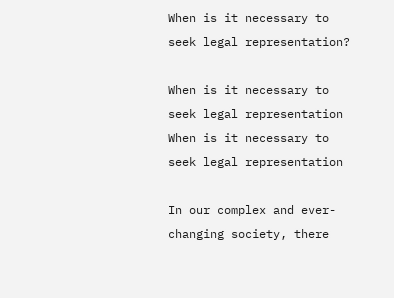When is it necessary to seek legal representation?

When is it necessary to seek legal representation
When is it necessary to seek legal representation

In our complex and ever-changing society, there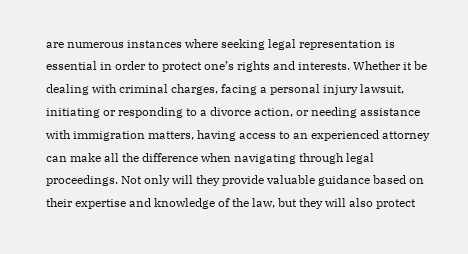are numerous instances where seeking legal representation is essential in order to protect one’s rights and interests. Whether it be dealing with criminal charges, facing a personal injury lawsuit, initiating or responding to a divorce action, or needing assistance with immigration matters, having access to an experienced attorney can make all the difference when navigating through legal proceedings. Not only will they provide valuable guidance based on their expertise and knowledge of the law, but they will also protect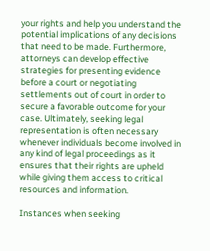your rights and help you understand the potential implications of any decisions that need to be made. Furthermore, attorneys can develop effective strategies for presenting evidence before a court or negotiating settlements out of court in order to secure a favorable outcome for your case. Ultimately, seeking legal representation is often necessary whenever individuals become involved in any kind of legal proceedings as it ensures that their rights are upheld while giving them access to critical resources and information.

Instances when seeking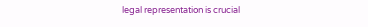legal representation is crucial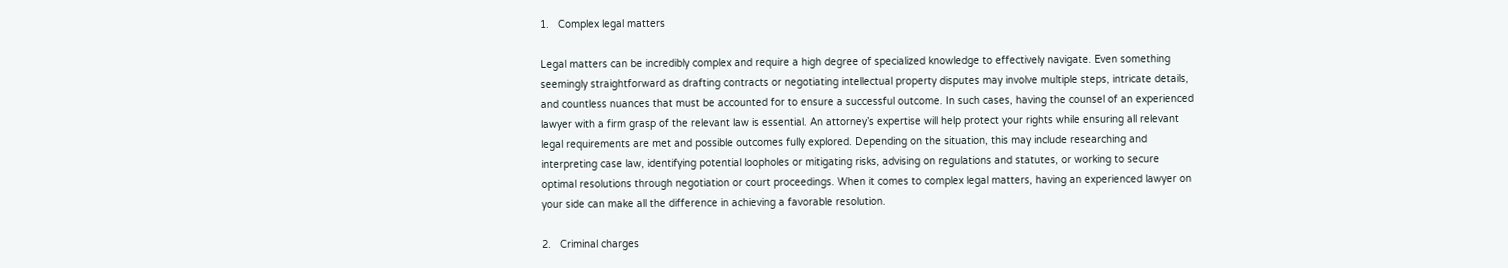1.   Complex legal matters

Legal matters can be incredibly complex and require a high degree of specialized knowledge to effectively navigate. Even something seemingly straightforward as drafting contracts or negotiating intellectual property disputes may involve multiple steps, intricate details, and countless nuances that must be accounted for to ensure a successful outcome. In such cases, having the counsel of an experienced lawyer with a firm grasp of the relevant law is essential. An attorney’s expertise will help protect your rights while ensuring all relevant legal requirements are met and possible outcomes fully explored. Depending on the situation, this may include researching and interpreting case law, identifying potential loopholes or mitigating risks, advising on regulations and statutes, or working to secure optimal resolutions through negotiation or court proceedings. When it comes to complex legal matters, having an experienced lawyer on your side can make all the difference in achieving a favorable resolution.

2.   Criminal charges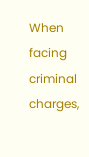When facing criminal charges,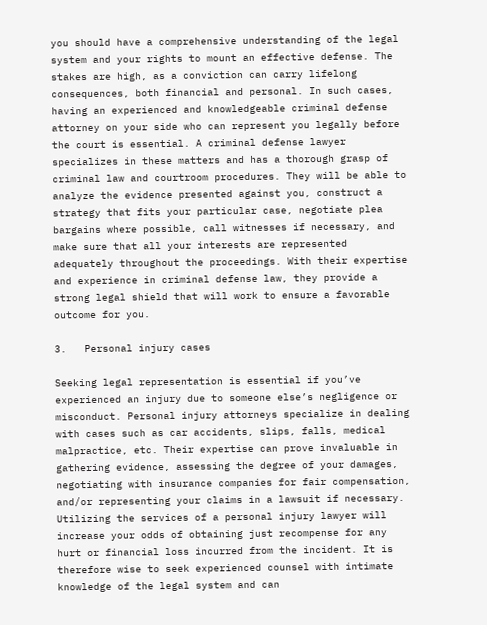you should have a comprehensive understanding of the legal system and your rights to mount an effective defense. The stakes are high, as a conviction can carry lifelong consequences, both financial and personal. In such cases, having an experienced and knowledgeable criminal defense attorney on your side who can represent you legally before the court is essential. A criminal defense lawyer specializes in these matters and has a thorough grasp of criminal law and courtroom procedures. They will be able to analyze the evidence presented against you, construct a strategy that fits your particular case, negotiate plea bargains where possible, call witnesses if necessary, and make sure that all your interests are represented adequately throughout the proceedings. With their expertise and experience in criminal defense law, they provide a strong legal shield that will work to ensure a favorable outcome for you.

3.   Personal injury cases

Seeking legal representation is essential if you’ve experienced an injury due to someone else’s negligence or misconduct. Personal injury attorneys specialize in dealing with cases such as car accidents, slips, falls, medical malpractice, etc. Their expertise can prove invaluable in gathering evidence, assessing the degree of your damages, negotiating with insurance companies for fair compensation, and/or representing your claims in a lawsuit if necessary. Utilizing the services of a personal injury lawyer will increase your odds of obtaining just recompense for any hurt or financial loss incurred from the incident. It is therefore wise to seek experienced counsel with intimate knowledge of the legal system and can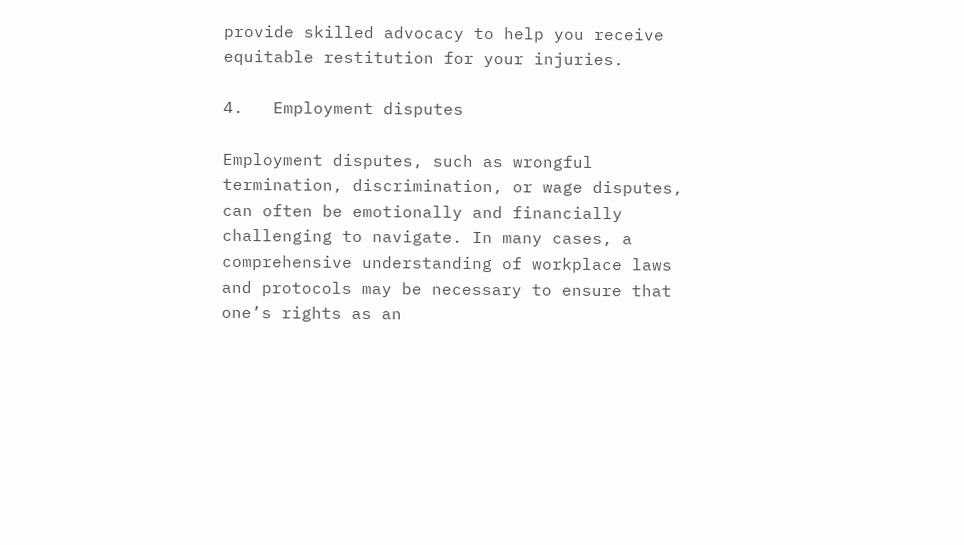provide skilled advocacy to help you receive equitable restitution for your injuries.

4.   Employment disputes

Employment disputes, such as wrongful termination, discrimination, or wage disputes, can often be emotionally and financially challenging to navigate. In many cases, a comprehensive understanding of workplace laws and protocols may be necessary to ensure that one’s rights as an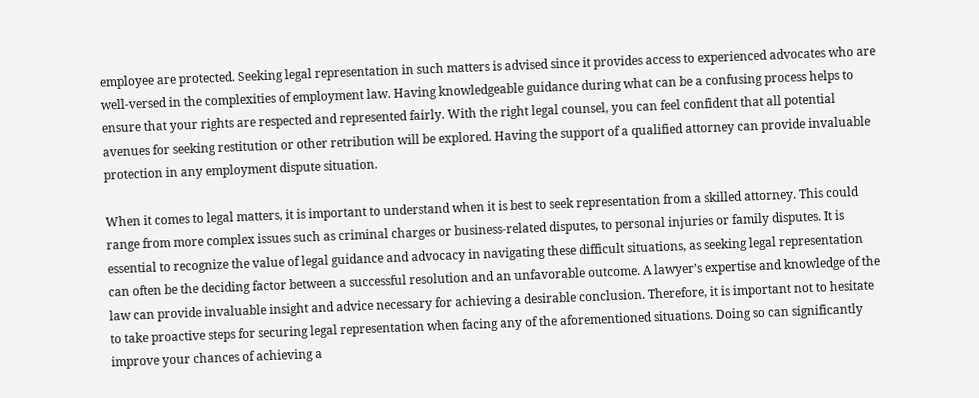employee are protected. Seeking legal representation in such matters is advised since it provides access to experienced advocates who are well-versed in the complexities of employment law. Having knowledgeable guidance during what can be a confusing process helps to ensure that your rights are respected and represented fairly. With the right legal counsel, you can feel confident that all potential avenues for seeking restitution or other retribution will be explored. Having the support of a qualified attorney can provide invaluable protection in any employment dispute situation.

When it comes to legal matters, it is important to understand when it is best to seek representation from a skilled attorney. This could range from more complex issues such as criminal charges or business-related disputes, to personal injuries or family disputes. It is essential to recognize the value of legal guidance and advocacy in navigating these difficult situations, as seeking legal representation can often be the deciding factor between a successful resolution and an unfavorable outcome. A lawyer’s expertise and knowledge of the law can provide invaluable insight and advice necessary for achieving a desirable conclusion. Therefore, it is important not to hesitate to take proactive steps for securing legal representation when facing any of the aforementioned situations. Doing so can significantly improve your chances of achieving a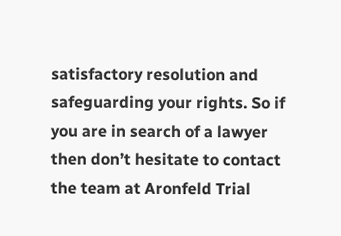satisfactory resolution and safeguarding your rights. So if you are in search of a lawyer then don’t hesitate to contact the team at Aronfeld Trial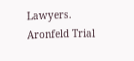Lawyers. Aronfeld Trial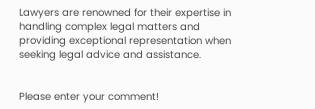Lawyers are renowned for their expertise in handling complex legal matters and providing exceptional representation when seeking legal advice and assistance.


Please enter your comment!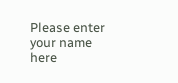Please enter your name here